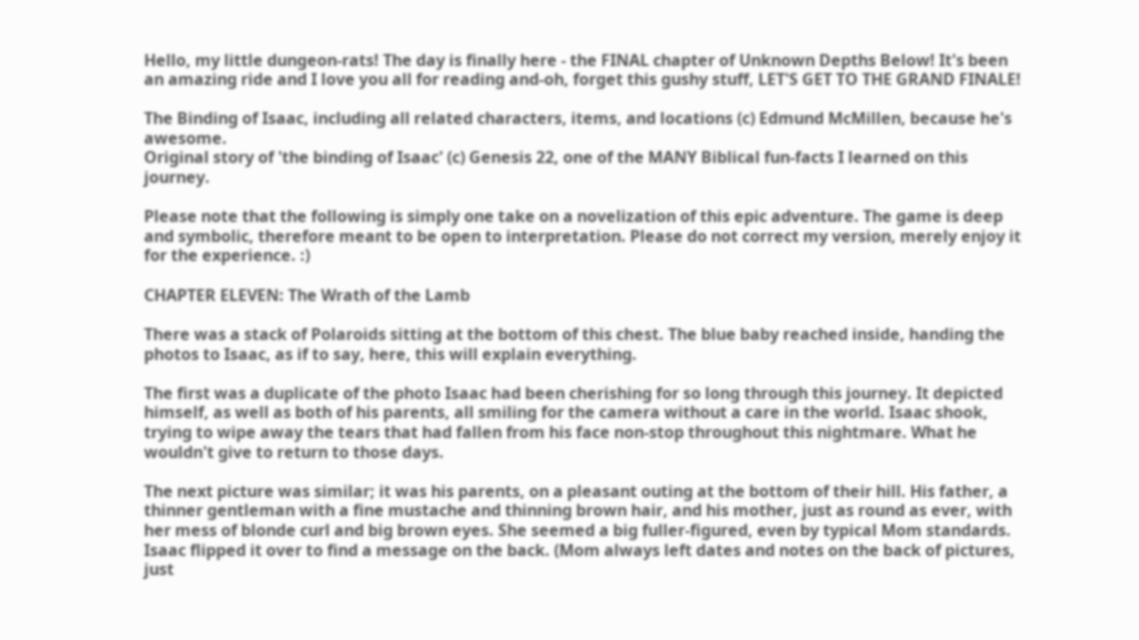Hello, my little dungeon-rats! The day is finally here - the FINAL chapter of Unknown Depths Below! It's been an amazing ride and I love you all for reading and-oh, forget this gushy stuff, LET'S GET TO THE GRAND FINALE!

The Binding of Isaac, including all related characters, items, and locations (c) Edmund McMillen, because he's awesome.
Original story of 'the binding of Isaac' (c) Genesis 22, one of the MANY Biblical fun-facts I learned on this journey.

Please note that the following is simply one take on a novelization of this epic adventure. The game is deep and symbolic, therefore meant to be open to interpretation. Please do not correct my version, merely enjoy it for the experience. :)

CHAPTER ELEVEN: The Wrath of the Lamb

There was a stack of Polaroids sitting at the bottom of this chest. The blue baby reached inside, handing the photos to Isaac, as if to say, here, this will explain everything.

The first was a duplicate of the photo Isaac had been cherishing for so long through this journey. It depicted himself, as well as both of his parents, all smiling for the camera without a care in the world. Isaac shook, trying to wipe away the tears that had fallen from his face non-stop throughout this nightmare. What he wouldn't give to return to those days.

The next picture was similar; it was his parents, on a pleasant outing at the bottom of their hill. His father, a thinner gentleman with a fine mustache and thinning brown hair, and his mother, just as round as ever, with her mess of blonde curl and big brown eyes. She seemed a big fuller-figured, even by typical Mom standards. Isaac flipped it over to find a message on the back. (Mom always left dates and notes on the back of pictures, just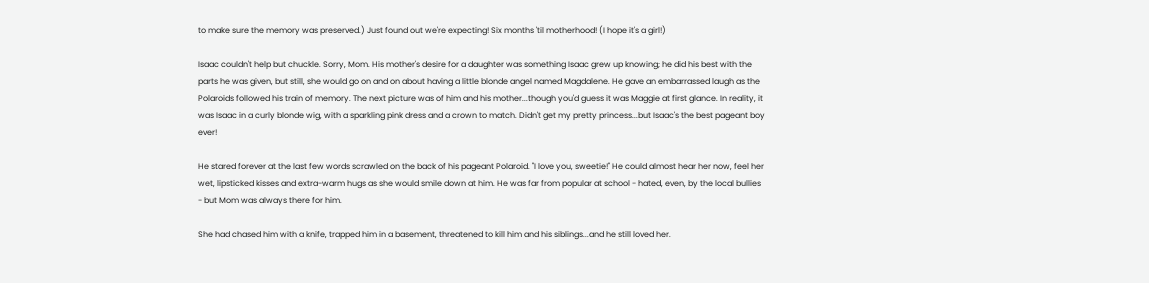to make sure the memory was preserved.) Just found out we're expecting! Six months 'til motherhood! (I hope it's a girl!)

Isaac couldn't help but chuckle. Sorry, Mom. His mother's desire for a daughter was something Isaac grew up knowing; he did his best with the parts he was given, but still, she would go on and on about having a little blonde angel named Magdalene. He gave an embarrassed laugh as the Polaroids followed his train of memory. The next picture was of him and his mother...though you'd guess it was Maggie at first glance. In reality, it was Isaac in a curly blonde wig, with a sparkling pink dress and a crown to match. Didn't get my pretty princess...but Isaac's the best pageant boy ever!

He stared forever at the last few words scrawled on the back of his pageant Polaroid. "I love you, sweetie!" He could almost hear her now, feel her wet, lipsticked kisses and extra-warm hugs as she would smile down at him. He was far from popular at school - hated, even, by the local bullies - but Mom was always there for him.

She had chased him with a knife, trapped him in a basement, threatened to kill him and his siblings...and he still loved her.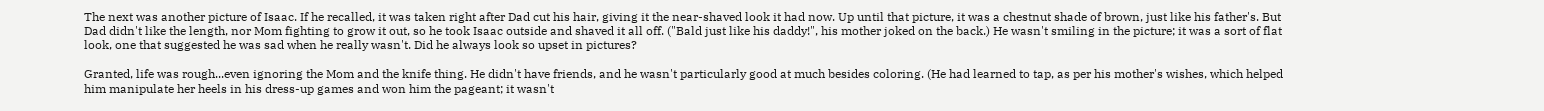The next was another picture of Isaac. If he recalled, it was taken right after Dad cut his hair, giving it the near-shaved look it had now. Up until that picture, it was a chestnut shade of brown, just like his father's. But Dad didn't like the length, nor Mom fighting to grow it out, so he took Isaac outside and shaved it all off. ("Bald just like his daddy!", his mother joked on the back.) He wasn't smiling in the picture; it was a sort of flat look, one that suggested he was sad when he really wasn't. Did he always look so upset in pictures?

Granted, life was rough...even ignoring the Mom and the knife thing. He didn't have friends, and he wasn't particularly good at much besides coloring. (He had learned to tap, as per his mother's wishes, which helped him manipulate her heels in his dress-up games and won him the pageant; it wasn't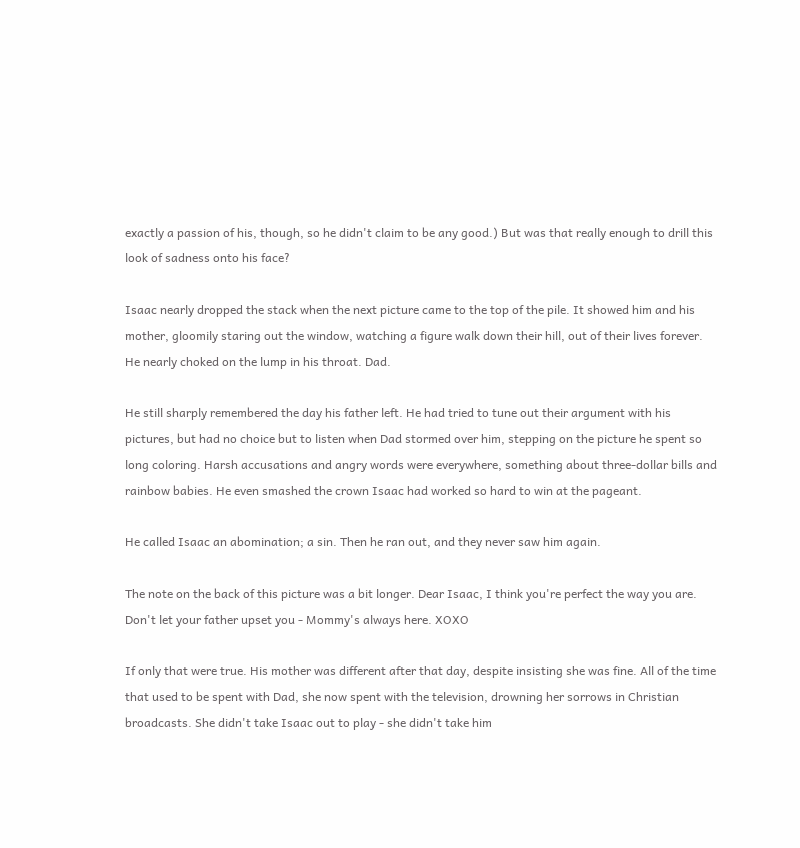exactly a passion of his, though, so he didn't claim to be any good.) But was that really enough to drill this look of sadness onto his face?

Isaac nearly dropped the stack when the next picture came to the top of the pile. It showed him and his mother, gloomily staring out the window, watching a figure walk down their hill, out of their lives forever. He nearly choked on the lump in his throat. Dad.

He still sharply remembered the day his father left. He had tried to tune out their argument with his pictures, but had no choice but to listen when Dad stormed over him, stepping on the picture he spent so long coloring. Harsh accusations and angry words were everywhere, something about three-dollar bills and rainbow babies. He even smashed the crown Isaac had worked so hard to win at the pageant.

He called Isaac an abomination; a sin. Then he ran out, and they never saw him again.

The note on the back of this picture was a bit longer. Dear Isaac, I think you're perfect the way you are. Don't let your father upset you - Mommy's always here. XOXO

If only that were true. His mother was different after that day, despite insisting she was fine. All of the time that used to be spent with Dad, she now spent with the television, drowning her sorrows in Christian broadcasts. She didn't take Isaac out to play - she didn't take him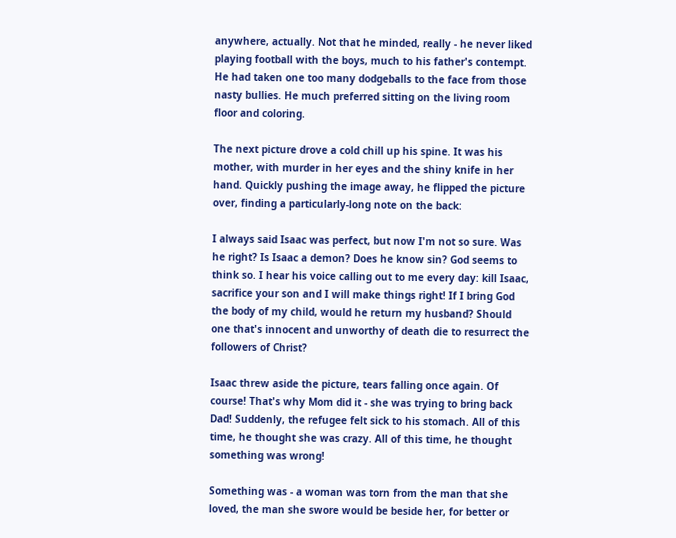anywhere, actually. Not that he minded, really - he never liked playing football with the boys, much to his father's contempt. He had taken one too many dodgeballs to the face from those nasty bullies. He much preferred sitting on the living room floor and coloring.

The next picture drove a cold chill up his spine. It was his mother, with murder in her eyes and the shiny knife in her hand. Quickly pushing the image away, he flipped the picture over, finding a particularly-long note on the back:

I always said Isaac was perfect, but now I'm not so sure. Was he right? Is Isaac a demon? Does he know sin? God seems to think so. I hear his voice calling out to me every day: kill Isaac, sacrifice your son and I will make things right! If I bring God the body of my child, would he return my husband? Should one that's innocent and unworthy of death die to resurrect the followers of Christ?

Isaac threw aside the picture, tears falling once again. Of course! That's why Mom did it - she was trying to bring back Dad! Suddenly, the refugee felt sick to his stomach. All of this time, he thought she was crazy. All of this time, he thought something was wrong!

Something was - a woman was torn from the man that she loved, the man she swore would be beside her, for better or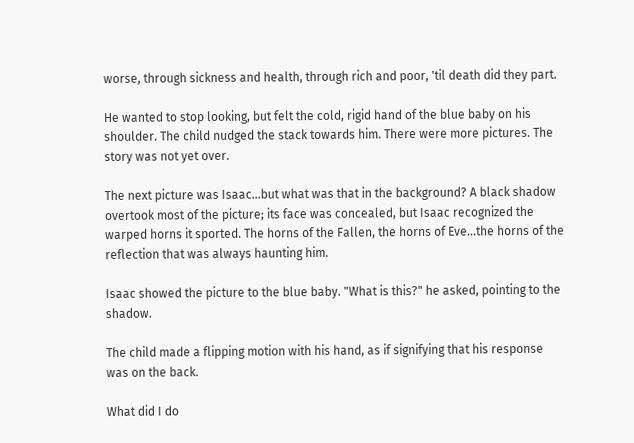worse, through sickness and health, through rich and poor, 'til death did they part.

He wanted to stop looking, but felt the cold, rigid hand of the blue baby on his shoulder. The child nudged the stack towards him. There were more pictures. The story was not yet over.

The next picture was Isaac...but what was that in the background? A black shadow overtook most of the picture; its face was concealed, but Isaac recognized the warped horns it sported. The horns of the Fallen, the horns of Eve...the horns of the reflection that was always haunting him.

Isaac showed the picture to the blue baby. "What is this?" he asked, pointing to the shadow.

The child made a flipping motion with his hand, as if signifying that his response was on the back.

What did I do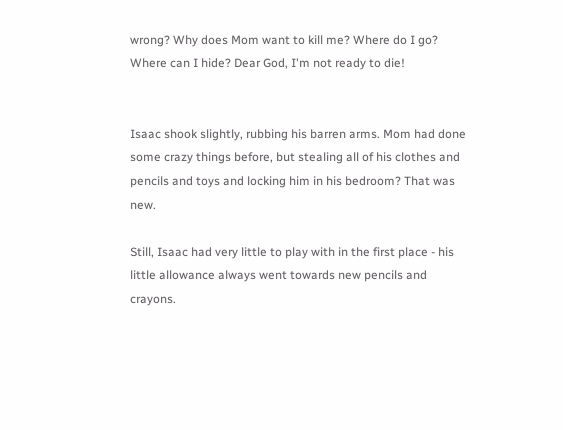wrong? Why does Mom want to kill me? Where do I go? Where can I hide? Dear God, I'm not ready to die!


Isaac shook slightly, rubbing his barren arms. Mom had done some crazy things before, but stealing all of his clothes and pencils and toys and locking him in his bedroom? That was new.

Still, Isaac had very little to play with in the first place - his little allowance always went towards new pencils and crayons.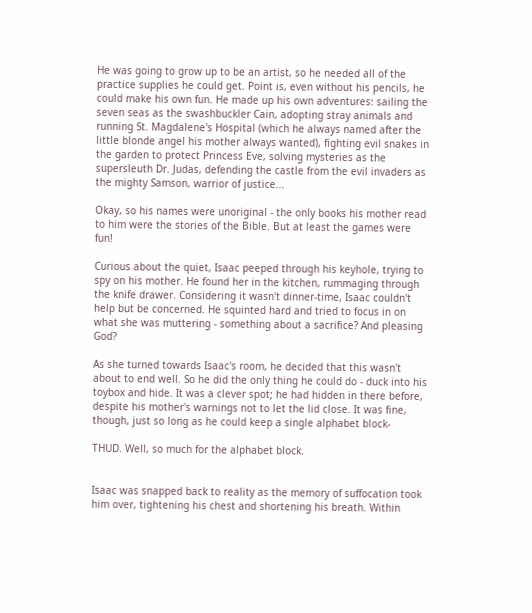He was going to grow up to be an artist, so he needed all of the practice supplies he could get. Point is, even without his pencils, he could make his own fun. He made up his own adventures: sailing the seven seas as the swashbuckler Cain, adopting stray animals and running St. Magdalene's Hospital (which he always named after the little blonde angel his mother always wanted), fighting evil snakes in the garden to protect Princess Eve, solving mysteries as the supersleuth Dr. Judas, defending the castle from the evil invaders as the mighty Samson, warrior of justice...

Okay, so his names were unoriginal - the only books his mother read to him were the stories of the Bible. But at least the games were fun!

Curious about the quiet, Isaac peeped through his keyhole, trying to spy on his mother. He found her in the kitchen, rummaging through the knife drawer. Considering it wasn't dinner-time, Isaac couldn't help but be concerned. He squinted hard and tried to focus in on what she was muttering - something about a sacrifice? And pleasing God?

As she turned towards Isaac's room, he decided that this wasn't about to end well. So he did the only thing he could do - duck into his toybox and hide. It was a clever spot; he had hidden in there before, despite his mother's warnings not to let the lid close. It was fine, though, just so long as he could keep a single alphabet block-

THUD. Well, so much for the alphabet block.


Isaac was snapped back to reality as the memory of suffocation took him over, tightening his chest and shortening his breath. Within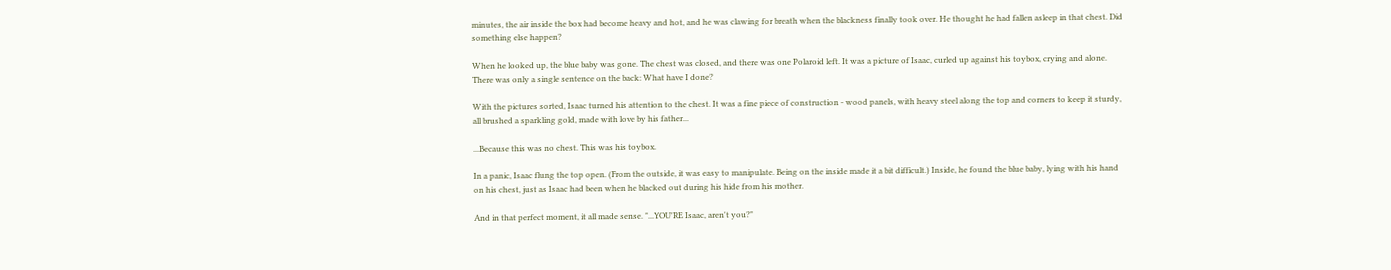minutes, the air inside the box had become heavy and hot, and he was clawing for breath when the blackness finally took over. He thought he had fallen asleep in that chest. Did something else happen?

When he looked up, the blue baby was gone. The chest was closed, and there was one Polaroid left. It was a picture of Isaac, curled up against his toybox, crying and alone. There was only a single sentence on the back: What have I done?

With the pictures sorted, Isaac turned his attention to the chest. It was a fine piece of construction - wood panels, with heavy steel along the top and corners to keep it sturdy, all brushed a sparkling gold, made with love by his father...

...Because this was no chest. This was his toybox.

In a panic, Isaac flung the top open. (From the outside, it was easy to manipulate. Being on the inside made it a bit difficult.) Inside, he found the blue baby, lying with his hand on his chest, just as Isaac had been when he blacked out during his hide from his mother.

And in that perfect moment, it all made sense. "...YOU'RE Isaac, aren't you?"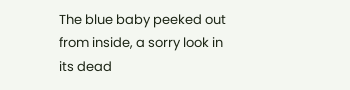The blue baby peeked out from inside, a sorry look in its dead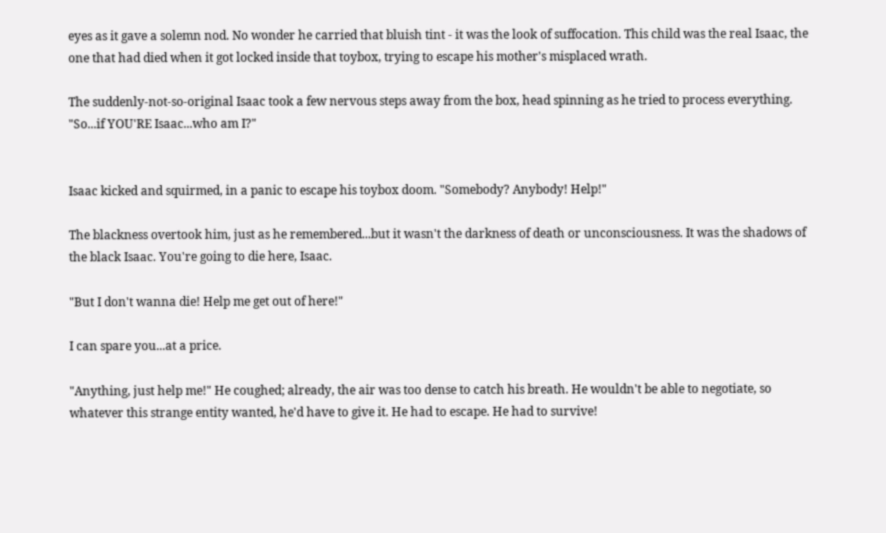eyes as it gave a solemn nod. No wonder he carried that bluish tint - it was the look of suffocation. This child was the real Isaac, the one that had died when it got locked inside that toybox, trying to escape his mother's misplaced wrath.

The suddenly-not-so-original Isaac took a few nervous steps away from the box, head spinning as he tried to process everything. "So...if YOU'RE Isaac...who am I?"


Isaac kicked and squirmed, in a panic to escape his toybox doom. "Somebody? Anybody! Help!"

The blackness overtook him, just as he remembered...but it wasn't the darkness of death or unconsciousness. It was the shadows of the black Isaac. You're going to die here, Isaac.

"But I don't wanna die! Help me get out of here!"

I can spare you...at a price.

"Anything, just help me!" He coughed; already, the air was too dense to catch his breath. He wouldn't be able to negotiate, so whatever this strange entity wanted, he'd have to give it. He had to escape. He had to survive!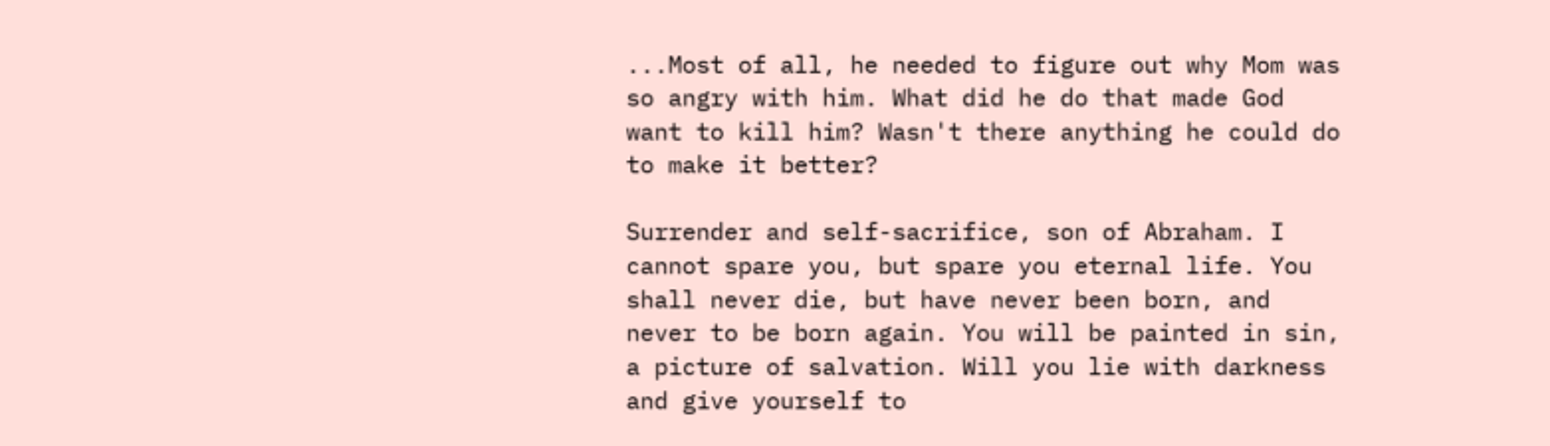...Most of all, he needed to figure out why Mom was so angry with him. What did he do that made God want to kill him? Wasn't there anything he could do to make it better?

Surrender and self-sacrifice, son of Abraham. I cannot spare you, but spare you eternal life. You shall never die, but have never been born, and never to be born again. You will be painted in sin, a picture of salvation. Will you lie with darkness and give yourself to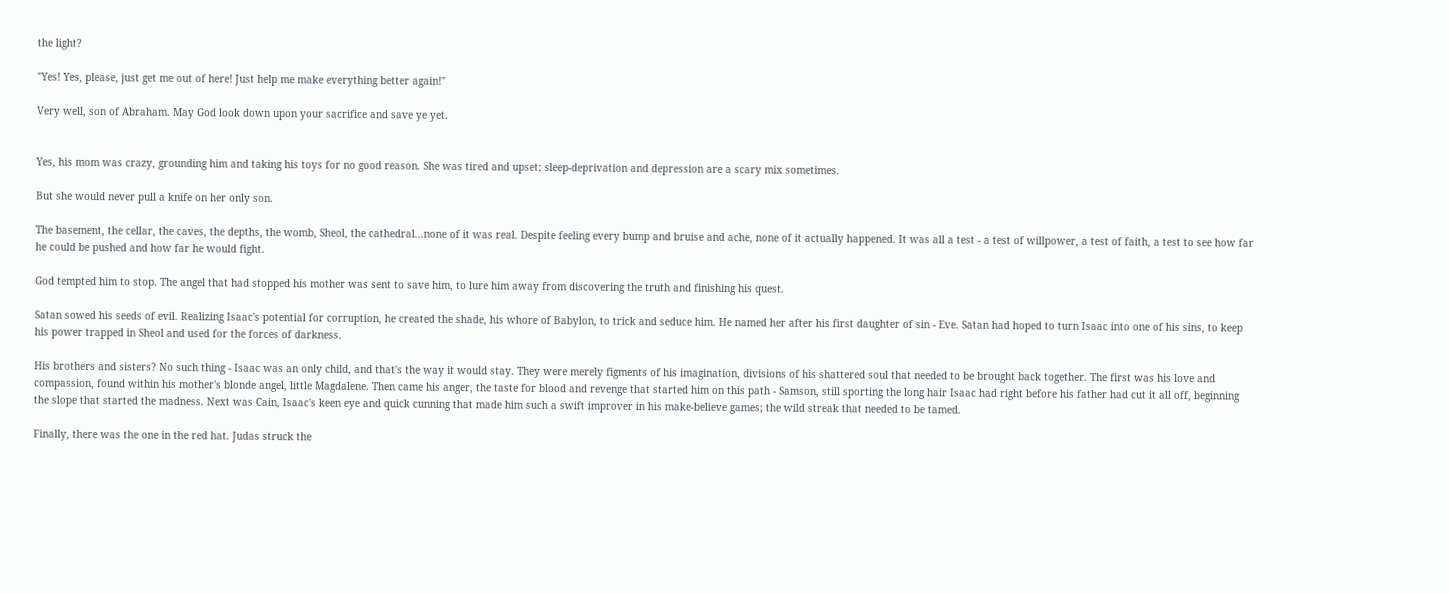the light?

"Yes! Yes, please, just get me out of here! Just help me make everything better again!"

Very well, son of Abraham. May God look down upon your sacrifice and save ye yet.


Yes, his mom was crazy, grounding him and taking his toys for no good reason. She was tired and upset; sleep-deprivation and depression are a scary mix sometimes.

But she would never pull a knife on her only son.

The basement, the cellar, the caves, the depths, the womb, Sheol, the cathedral...none of it was real. Despite feeling every bump and bruise and ache, none of it actually happened. It was all a test - a test of willpower, a test of faith, a test to see how far he could be pushed and how far he would fight.

God tempted him to stop. The angel that had stopped his mother was sent to save him, to lure him away from discovering the truth and finishing his quest.

Satan sowed his seeds of evil. Realizing Isaac's potential for corruption, he created the shade, his whore of Babylon, to trick and seduce him. He named her after his first daughter of sin - Eve. Satan had hoped to turn Isaac into one of his sins, to keep his power trapped in Sheol and used for the forces of darkness.

His brothers and sisters? No such thing - Isaac was an only child, and that's the way it would stay. They were merely figments of his imagination, divisions of his shattered soul that needed to be brought back together. The first was his love and compassion, found within his mother's blonde angel, little Magdalene. Then came his anger, the taste for blood and revenge that started him on this path - Samson, still sporting the long hair Isaac had right before his father had cut it all off, beginning the slope that started the madness. Next was Cain, Isaac's keen eye and quick cunning that made him such a swift improver in his make-believe games; the wild streak that needed to be tamed.

Finally, there was the one in the red hat. Judas struck the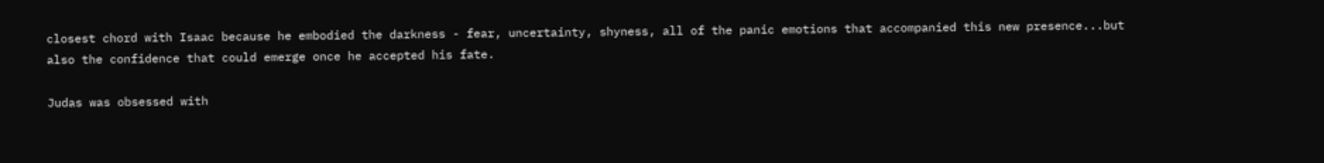closest chord with Isaac because he embodied the darkness - fear, uncertainty, shyness, all of the panic emotions that accompanied this new presence...but also the confidence that could emerge once he accepted his fate.

Judas was obsessed with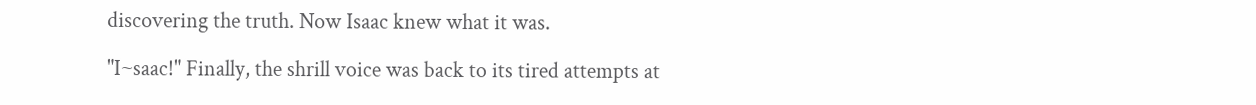discovering the truth. Now Isaac knew what it was.

"I~saac!" Finally, the shrill voice was back to its tired attempts at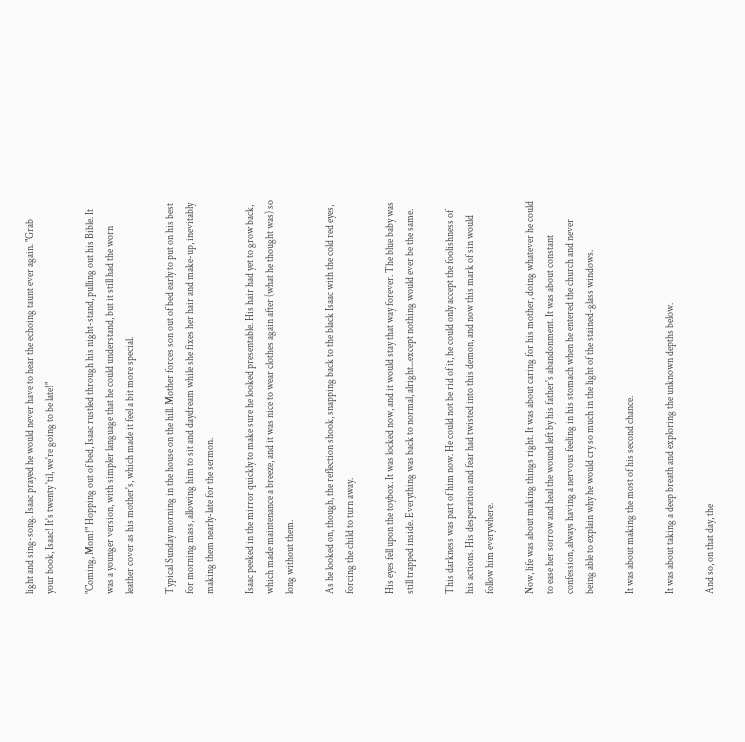light and sing-song. Isaac prayed he would never have to hear the echoing taunt ever again. "Grab your book, Isaac! It's twenty 'til, we're going to be late!"

"Coming, Mom!" Hopping out of bed, Isaac rustled through his night-stand, pulling out his Bible. It was a younger version, with simpler language that he could understand, but it still had the worn leather cover as his mother's, which made it feel a bit more special.

Typical Sunday morning in the house on the hill. Mother forces son out of bed early to put on his best for morning mass, allowing him to sit and daydream while she fixes her hair and make-up, inevitably making them nearly-late for the sermon.

Isaac peeked in the mirror quickly to make sure he looked presentable. His hair had yet to grow back, which made maintenance a breeze, and it was nice to wear clothes again after (what he thought was) so long without them.

As he looked on, though, the reflection shook, snapping back to the black Isaac with the cold red eyes, forcing the child to turn away.

His eyes fell upon the toybox. It was locked now, and it would stay that way forever. The blue baby was still trapped inside. Everything was back to normal, alright...except nothing would ever be the same.

This darkness was part of him now. He could not be rid of it, he could only accept the foolishness of his actions. His desperation and fear had twisted into this demon, and now this mark of sin would follow him everywhere.

Now, life was about making things right. It was about caring for his mother, doing whatever he could to ease her sorrow and heal the wound left by his father's abandonment. It was about constant confession, always having a nervous feeling in his stomach when he entered the church and never being able to explain why he would cry so much in the light of the stained-glass windows.

It was about making the most of his second chance.

It was about taking a deep breath and exploring the unknown depths below.

And so, on that day, the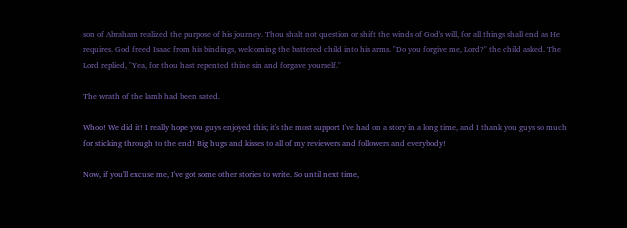son of Abraham realized the purpose of his journey. Thou shalt not question or shift the winds of God's will, for all things shall end as He requires. God freed Isaac from his bindings, welcoming the battered child into his arms. "Do you forgive me, Lord?" the child asked. The Lord replied, "Yea, for thou hast repented thine sin and forgave yourself."

The wrath of the lamb had been sated.

Whoo! We did it! I really hope you guys enjoyed this; it's the most support I've had on a story in a long time, and I thank you guys so much for sticking through to the end! Big hugs and kisses to all of my reviewers and followers and everybody!

Now, if you'll excuse me, I've got some other stories to write. So until next time,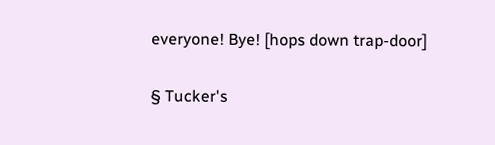everyone! Bye! [hops down trap-door]

§ Tucker's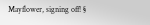Mayflower, signing off! §